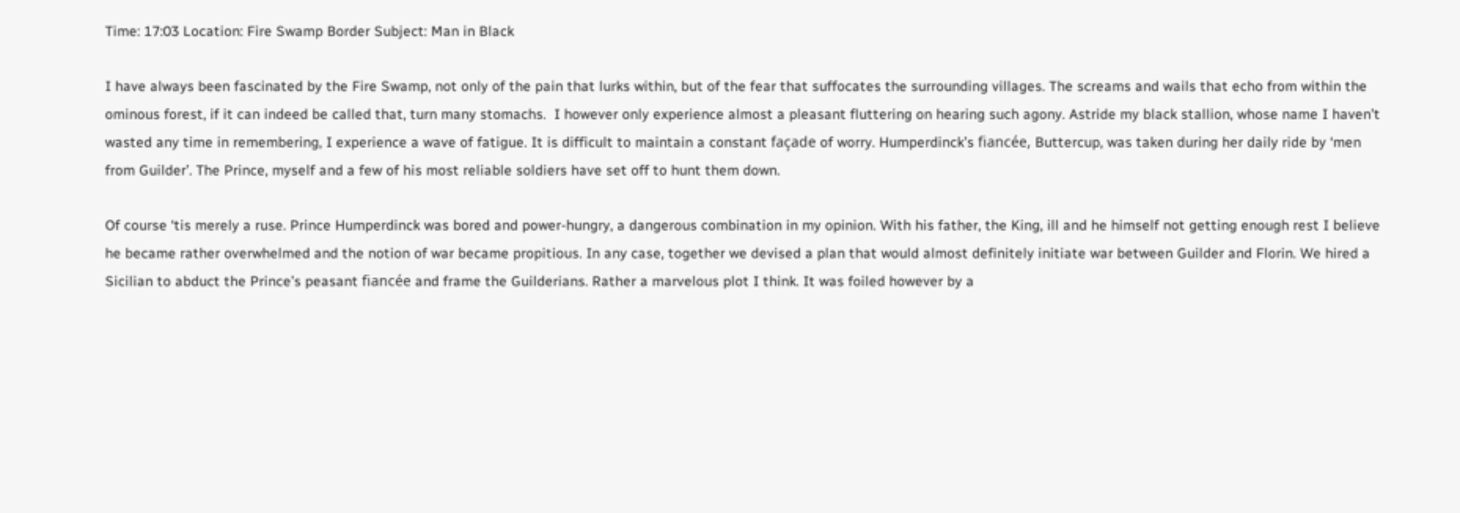Time: 17:03 Location: Fire Swamp Border Subject: Man in Black

I have always been fascinated by the Fire Swamp, not only of the pain that lurks within, but of the fear that suffocates the surrounding villages. The screams and wails that echo from within the ominous forest, if it can indeed be called that, turn many stomachs.  I however only experience almost a pleasant fluttering on hearing such agony. Astride my black stallion, whose name I haven’t wasted any time in remembering, I experience a wave of fatigue. It is difficult to maintain a constant façade of worry. Humperdinck’s fiancée, Buttercup, was taken during her daily ride by ‘men from Guilder’. The Prince, myself and a few of his most reliable soldiers have set off to hunt them down.

Of course ‘tis merely a ruse. Prince Humperdinck was bored and power-hungry, a dangerous combination in my opinion. With his father, the King, ill and he himself not getting enough rest I believe he became rather overwhelmed and the notion of war became propitious. In any case, together we devised a plan that would almost definitely initiate war between Guilder and Florin. We hired a Sicilian to abduct the Prince’s peasant fiancée and frame the Guilderians. Rather a marvelous plot I think. It was foiled however by a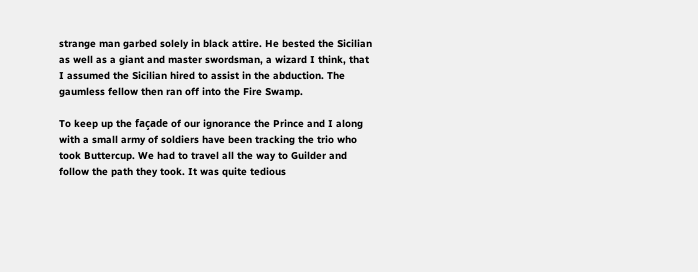strange man garbed solely in black attire. He bested the Sicilian as well as a giant and master swordsman, a wizard I think, that I assumed the Sicilian hired to assist in the abduction. The gaumless fellow then ran off into the Fire Swamp.

To keep up the façade of our ignorance the Prince and I along with a small army of soldiers have been tracking the trio who took Buttercup. We had to travel all the way to Guilder and follow the path they took. It was quite tedious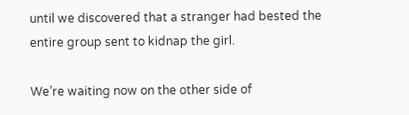until we discovered that a stranger had bested the entire group sent to kidnap the girl.

We’re waiting now on the other side of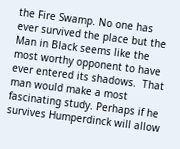the Fire Swamp. No one has ever survived the place but the Man in Black seems like the most worthy opponent to have ever entered its shadows.  That man would make a most fascinating study. Perhaps if he survives Humperdinck will allow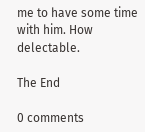me to have some time with him. How delectable.

The End

0 comments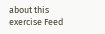about this exercise Feed